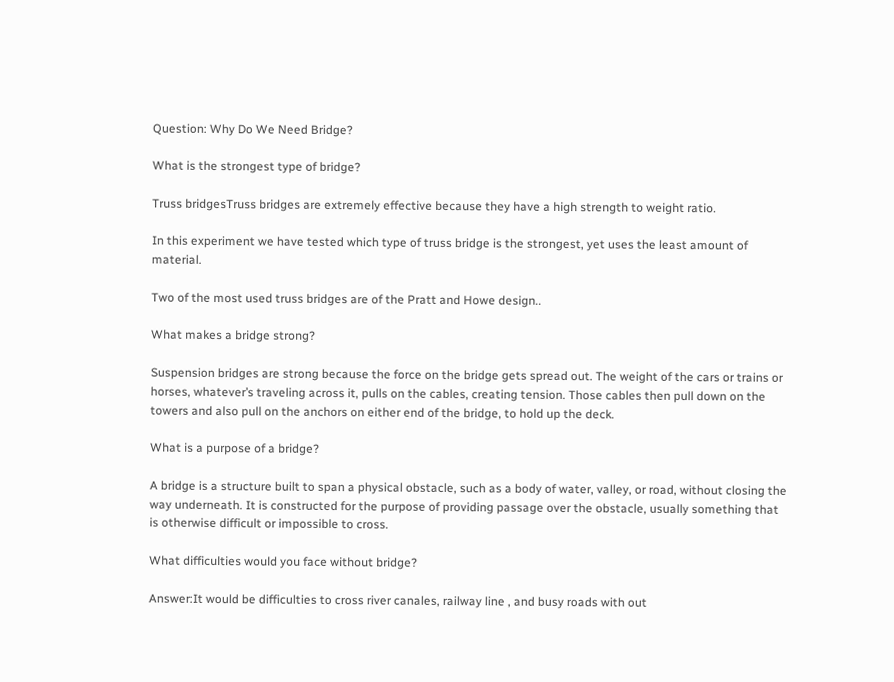Question: Why Do We Need Bridge?

What is the strongest type of bridge?

Truss bridgesTruss bridges are extremely effective because they have a high strength to weight ratio.

In this experiment we have tested which type of truss bridge is the strongest, yet uses the least amount of material.

Two of the most used truss bridges are of the Pratt and Howe design..

What makes a bridge strong?

Suspension bridges are strong because the force on the bridge gets spread out. The weight of the cars or trains or horses, whatever’s traveling across it, pulls on the cables, creating tension. Those cables then pull down on the towers and also pull on the anchors on either end of the bridge, to hold up the deck.

What is a purpose of a bridge?

A bridge is a structure built to span a physical obstacle, such as a body of water, valley, or road, without closing the way underneath. It is constructed for the purpose of providing passage over the obstacle, usually something that is otherwise difficult or impossible to cross.

What difficulties would you face without bridge?

Answer:It would be difficulties to cross river canales, railway line , and busy roads with out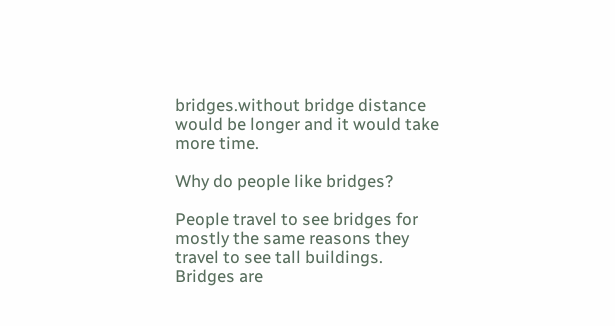bridges.without bridge distance would be longer and it would take more time.

Why do people like bridges?

People travel to see bridges for mostly the same reasons they travel to see tall buildings. Bridges are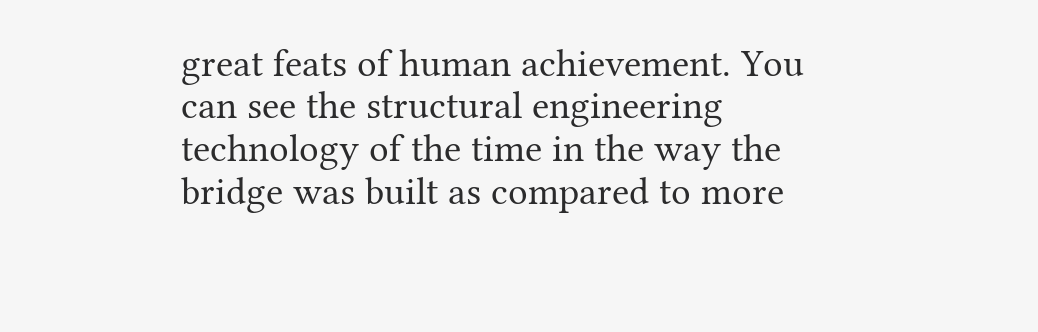great feats of human achievement. You can see the structural engineering technology of the time in the way the bridge was built as compared to more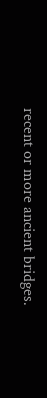recent or more ancient bridges.